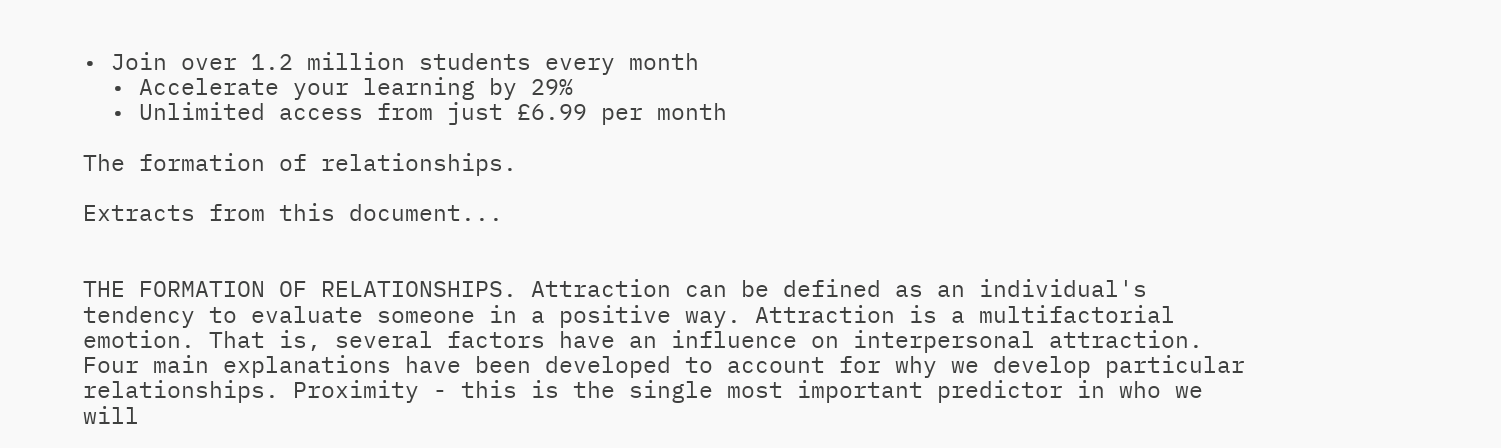• Join over 1.2 million students every month
  • Accelerate your learning by 29%
  • Unlimited access from just £6.99 per month

The formation of relationships.

Extracts from this document...


THE FORMATION OF RELATIONSHIPS. Attraction can be defined as an individual's tendency to evaluate someone in a positive way. Attraction is a multifactorial emotion. That is, several factors have an influence on interpersonal attraction. Four main explanations have been developed to account for why we develop particular relationships. Proximity - this is the single most important predictor in who we will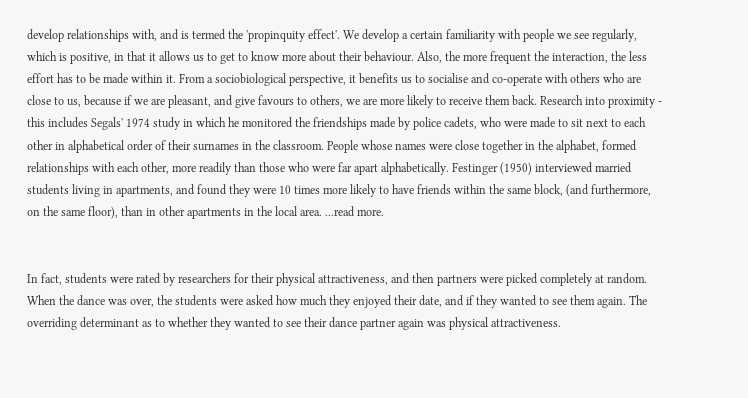develop relationships with, and is termed the 'propinquity effect'. We develop a certain familiarity with people we see regularly, which is positive, in that it allows us to get to know more about their behaviour. Also, the more frequent the interaction, the less effort has to be made within it. From a sociobiological perspective, it benefits us to socialise and co-operate with others who are close to us, because if we are pleasant, and give favours to others, we are more likely to receive them back. Research into proximity - this includes Segals' 1974 study in which he monitored the friendships made by police cadets, who were made to sit next to each other in alphabetical order of their surnames in the classroom. People whose names were close together in the alphabet, formed relationships with each other, more readily than those who were far apart alphabetically. Festinger (1950) interviewed married students living in apartments, and found they were 10 times more likely to have friends within the same block, (and furthermore, on the same floor), than in other apartments in the local area. ...read more.


In fact, students were rated by researchers for their physical attractiveness, and then partners were picked completely at random. When the dance was over, the students were asked how much they enjoyed their date, and if they wanted to see them again. The overriding determinant as to whether they wanted to see their dance partner again was physical attractiveness.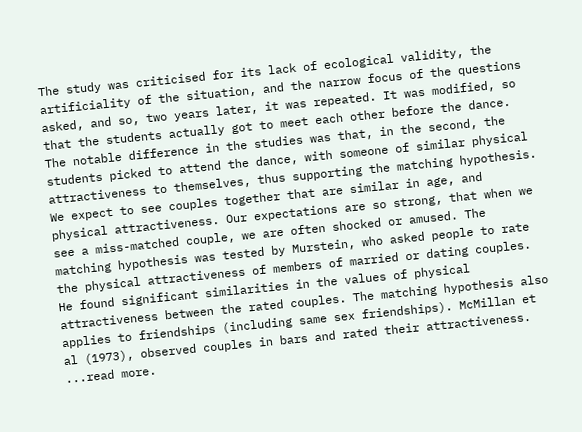The study was criticised for its lack of ecological validity, the artificiality of the situation, and the narrow focus of the questions asked, and so, two years later, it was repeated. It was modified, so that the students actually got to meet each other before the dance. The notable difference in the studies was that, in the second, the students picked to attend the dance, with someone of similar physical attractiveness to themselves, thus supporting the matching hypothesis. We expect to see couples together that are similar in age, and physical attractiveness. Our expectations are so strong, that when we see a miss-matched couple, we are often shocked or amused. The matching hypothesis was tested by Murstein, who asked people to rate the physical attractiveness of members of married or dating couples. He found significant similarities in the values of physical attractiveness between the rated couples. The matching hypothesis also applies to friendships (including same sex friendships). McMillan et al (1973), observed couples in bars and rated their attractiveness. ...read more.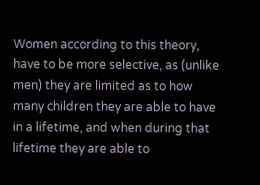Women according to this theory, have to be more selective, as (unlike men) they are limited as to how many children they are able to have in a lifetime, and when during that lifetime they are able to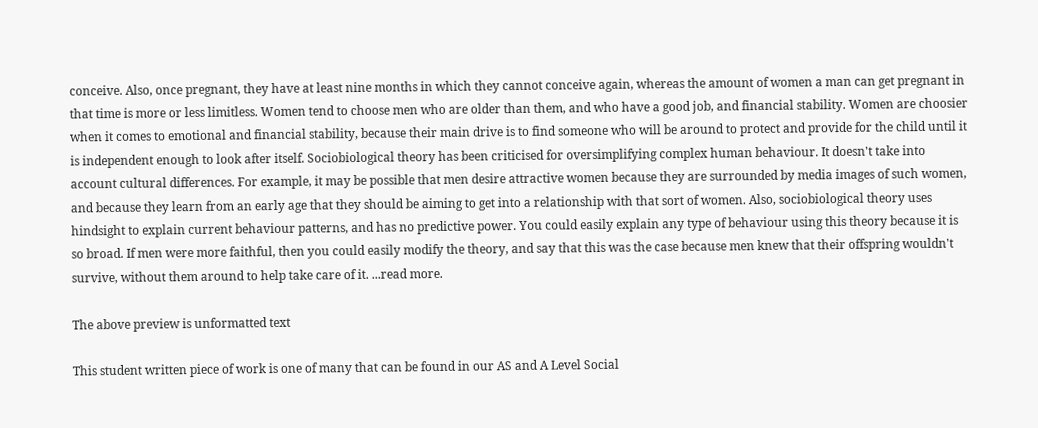conceive. Also, once pregnant, they have at least nine months in which they cannot conceive again, whereas the amount of women a man can get pregnant in that time is more or less limitless. Women tend to choose men who are older than them, and who have a good job, and financial stability. Women are choosier when it comes to emotional and financial stability, because their main drive is to find someone who will be around to protect and provide for the child until it is independent enough to look after itself. Sociobiological theory has been criticised for oversimplifying complex human behaviour. It doesn't take into account cultural differences. For example, it may be possible that men desire attractive women because they are surrounded by media images of such women, and because they learn from an early age that they should be aiming to get into a relationship with that sort of women. Also, sociobiological theory uses hindsight to explain current behaviour patterns, and has no predictive power. You could easily explain any type of behaviour using this theory because it is so broad. If men were more faithful, then you could easily modify the theory, and say that this was the case because men knew that their offspring wouldn't survive, without them around to help take care of it. ...read more.

The above preview is unformatted text

This student written piece of work is one of many that can be found in our AS and A Level Social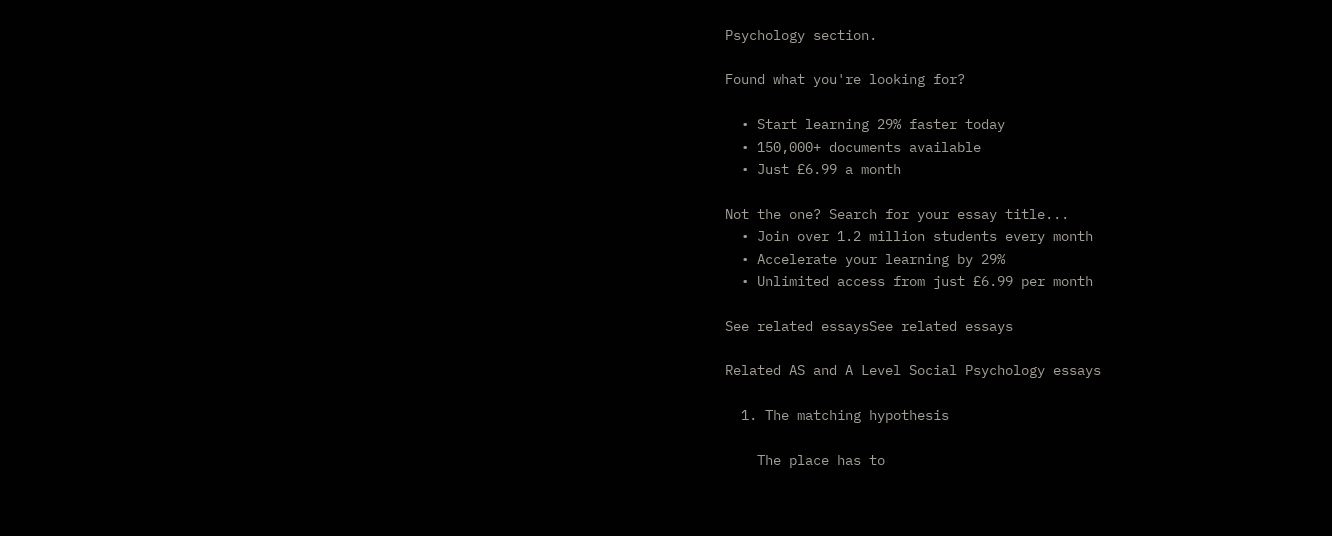Psychology section.

Found what you're looking for?

  • Start learning 29% faster today
  • 150,000+ documents available
  • Just £6.99 a month

Not the one? Search for your essay title...
  • Join over 1.2 million students every month
  • Accelerate your learning by 29%
  • Unlimited access from just £6.99 per month

See related essaysSee related essays

Related AS and A Level Social Psychology essays

  1. The matching hypothesis

    The place has to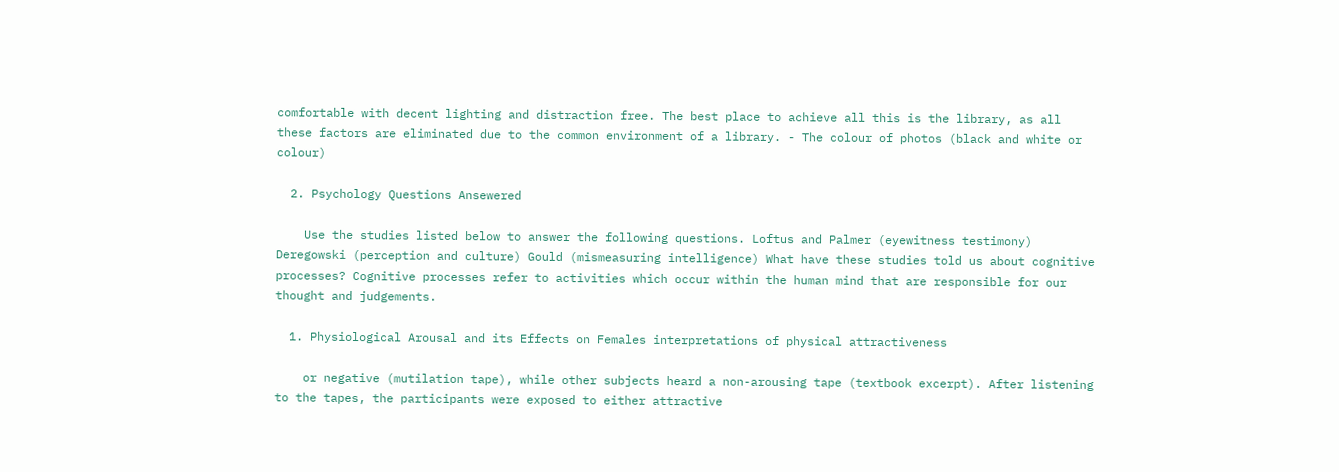comfortable with decent lighting and distraction free. The best place to achieve all this is the library, as all these factors are eliminated due to the common environment of a library. - The colour of photos (black and white or colour)

  2. Psychology Questions Ansewered

    Use the studies listed below to answer the following questions. Loftus and Palmer (eyewitness testimony) Deregowski (perception and culture) Gould (mismeasuring intelligence) What have these studies told us about cognitive processes? Cognitive processes refer to activities which occur within the human mind that are responsible for our thought and judgements.

  1. Physiological Arousal and its Effects on Females interpretations of physical attractiveness

    or negative (mutilation tape), while other subjects heard a non-arousing tape (textbook excerpt). After listening to the tapes, the participants were exposed to either attractive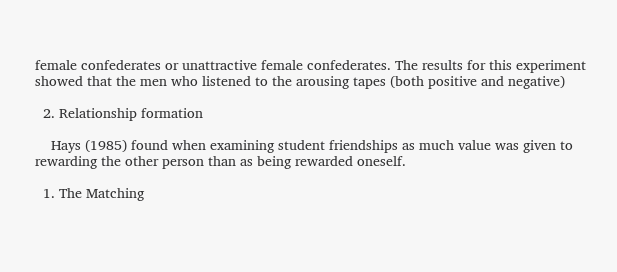female confederates or unattractive female confederates. The results for this experiment showed that the men who listened to the arousing tapes (both positive and negative)

  2. Relationship formation

    Hays (1985) found when examining student friendships as much value was given to rewarding the other person than as being rewarded oneself.

  1. The Matching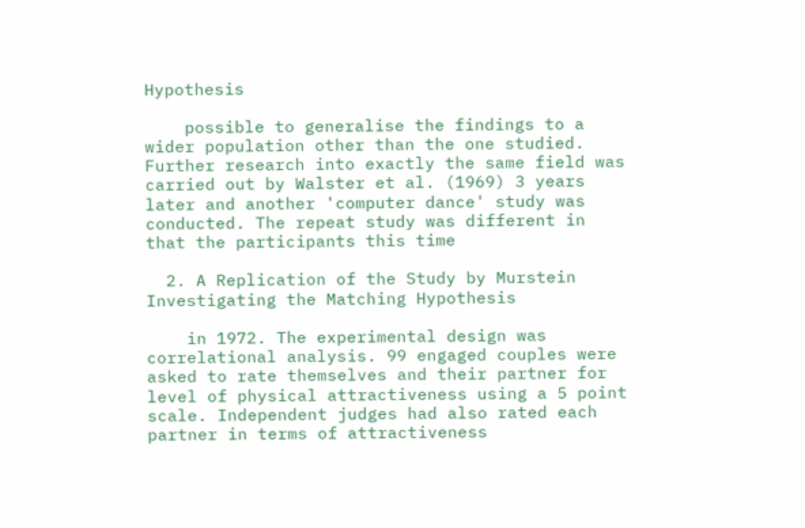Hypothesis

    possible to generalise the findings to a wider population other than the one studied. Further research into exactly the same field was carried out by Walster et al. (1969) 3 years later and another 'computer dance' study was conducted. The repeat study was different in that the participants this time

  2. A Replication of the Study by Murstein Investigating the Matching Hypothesis

    in 1972. The experimental design was correlational analysis. 99 engaged couples were asked to rate themselves and their partner for level of physical attractiveness using a 5 point scale. Independent judges had also rated each partner in terms of attractiveness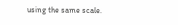using the same scale.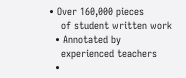• Over 160,000 pieces
    of student written work
  • Annotated by
    experienced teachers
  •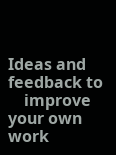Ideas and feedback to
    improve your own work